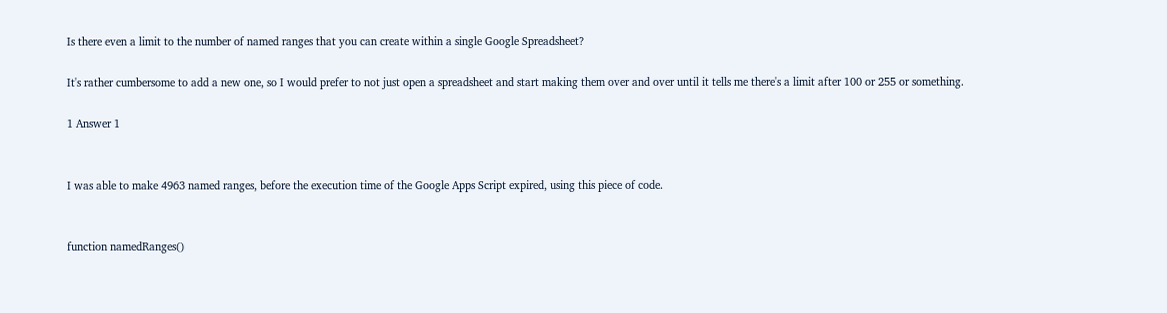Is there even a limit to the number of named ranges that you can create within a single Google Spreadsheet?

It's rather cumbersome to add a new one, so I would prefer to not just open a spreadsheet and start making them over and over until it tells me there's a limit after 100 or 255 or something.

1 Answer 1


I was able to make 4963 named ranges, before the execution time of the Google Apps Script expired, using this piece of code.


function namedRanges()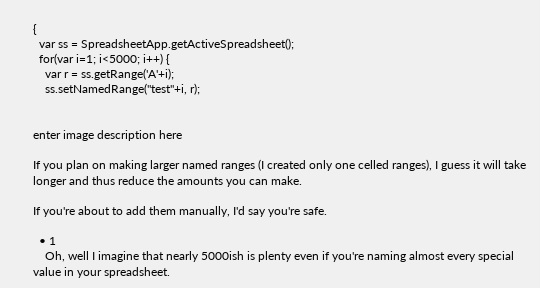{
  var ss = SpreadsheetApp.getActiveSpreadsheet();
  for(var i=1; i<5000; i++) {
    var r = ss.getRange('A'+i);
    ss.setNamedRange("test"+i, r);


enter image description here

If you plan on making larger named ranges (I created only one celled ranges), I guess it will take longer and thus reduce the amounts you can make.

If you're about to add them manually, I'd say you're safe.

  • 1
    Oh, well I imagine that nearly 5000ish is plenty even if you're naming almost every special value in your spreadsheet.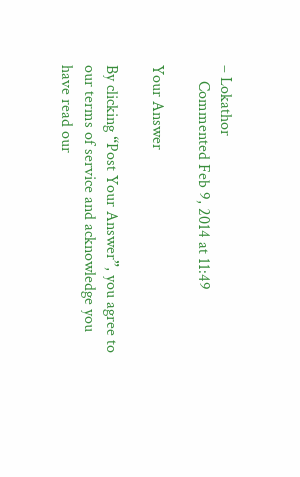– Lokathor
    Commented Feb 9, 2014 at 11:49

Your Answer

By clicking “Post Your Answer”, you agree to our terms of service and acknowledge you have read our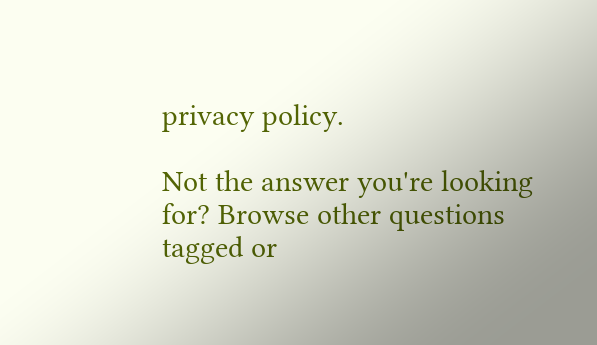privacy policy.

Not the answer you're looking for? Browse other questions tagged or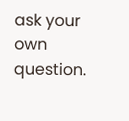ask your own question.